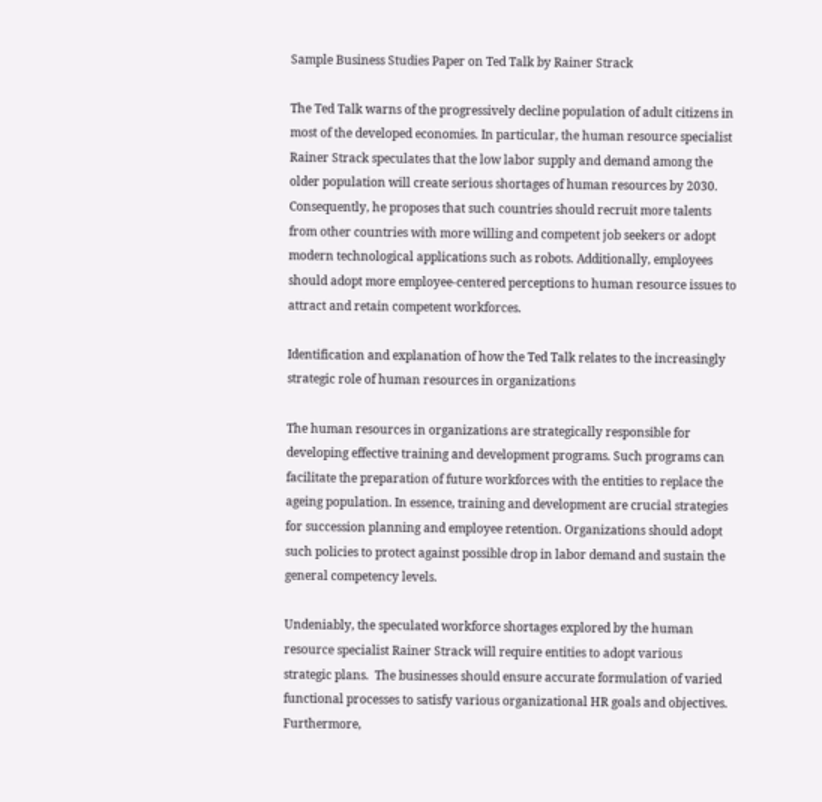Sample Business Studies Paper on Ted Talk by Rainer Strack

The Ted Talk warns of the progressively decline population of adult citizens in most of the developed economies. In particular, the human resource specialist Rainer Strack speculates that the low labor supply and demand among the older population will create serious shortages of human resources by 2030. Consequently, he proposes that such countries should recruit more talents from other countries with more willing and competent job seekers or adopt modern technological applications such as robots. Additionally, employees should adopt more employee-centered perceptions to human resource issues to attract and retain competent workforces.

Identification and explanation of how the Ted Talk relates to the increasingly strategic role of human resources in organizations

The human resources in organizations are strategically responsible for developing effective training and development programs. Such programs can facilitate the preparation of future workforces with the entities to replace the ageing population. In essence, training and development are crucial strategies for succession planning and employee retention. Organizations should adopt such policies to protect against possible drop in labor demand and sustain the general competency levels.

Undeniably, the speculated workforce shortages explored by the human resource specialist Rainer Strack will require entities to adopt various strategic plans.  The businesses should ensure accurate formulation of varied functional processes to satisfy various organizational HR goals and objectives. Furthermore,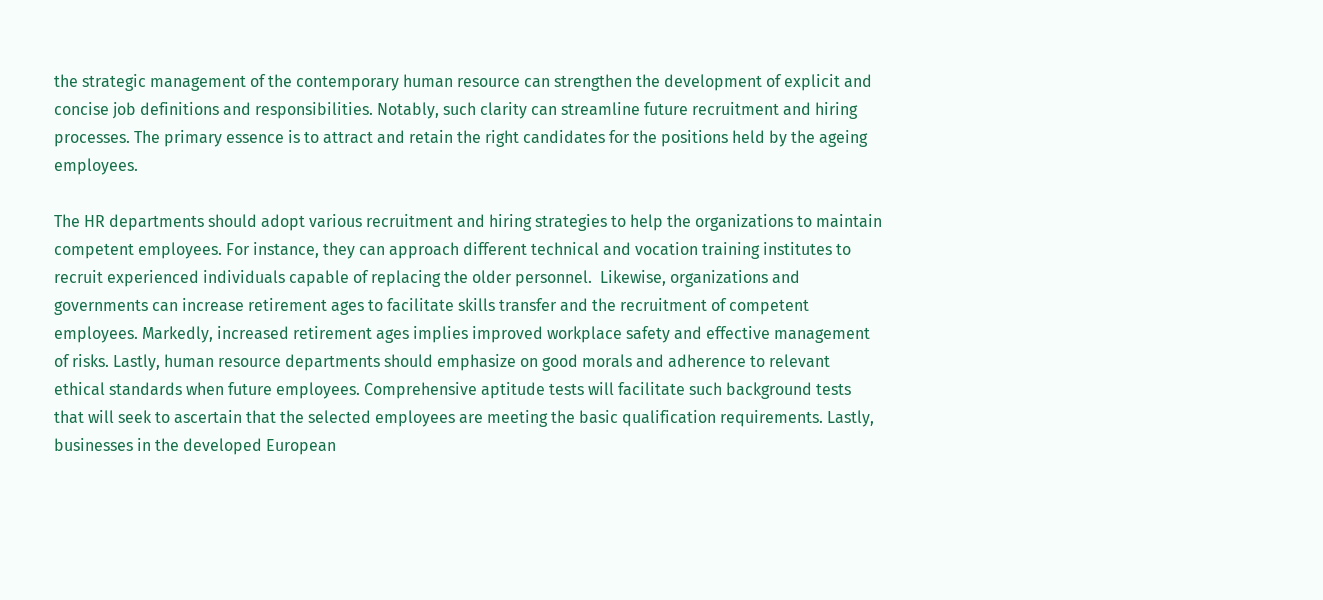the strategic management of the contemporary human resource can strengthen the development of explicit and concise job definitions and responsibilities. Notably, such clarity can streamline future recruitment and hiring processes. The primary essence is to attract and retain the right candidates for the positions held by the ageing employees.

The HR departments should adopt various recruitment and hiring strategies to help the organizations to maintain competent employees. For instance, they can approach different technical and vocation training institutes to recruit experienced individuals capable of replacing the older personnel.  Likewise, organizations and governments can increase retirement ages to facilitate skills transfer and the recruitment of competent employees. Markedly, increased retirement ages implies improved workplace safety and effective management of risks. Lastly, human resource departments should emphasize on good morals and adherence to relevant ethical standards when future employees. Comprehensive aptitude tests will facilitate such background tests that will seek to ascertain that the selected employees are meeting the basic qualification requirements. Lastly, businesses in the developed European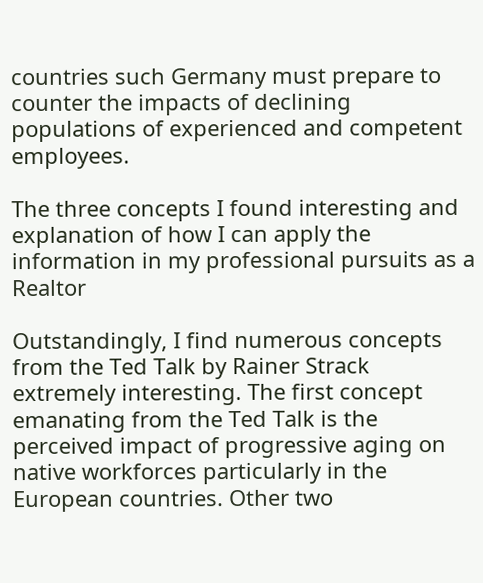countries such Germany must prepare to counter the impacts of declining populations of experienced and competent employees.

The three concepts I found interesting and explanation of how I can apply the information in my professional pursuits as a Realtor

Outstandingly, I find numerous concepts from the Ted Talk by Rainer Strack extremely interesting. The first concept emanating from the Ted Talk is the perceived impact of progressive aging on native workforces particularly in the European countries. Other two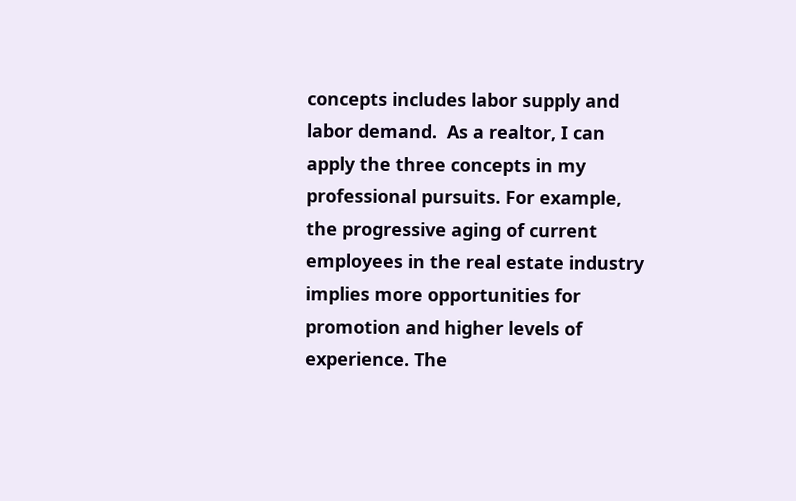concepts includes labor supply and labor demand.  As a realtor, I can apply the three concepts in my professional pursuits. For example, the progressive aging of current employees in the real estate industry implies more opportunities for promotion and higher levels of experience. The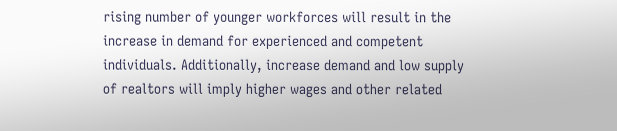rising number of younger workforces will result in the increase in demand for experienced and competent individuals. Additionally, increase demand and low supply of realtors will imply higher wages and other related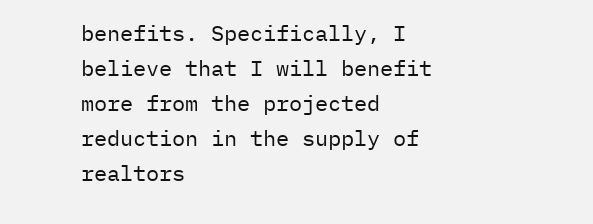benefits. Specifically, I believe that I will benefit more from the projected reduction in the supply of realtors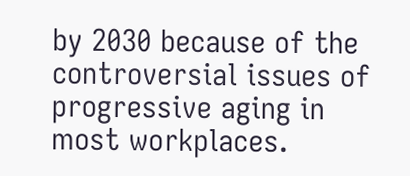by 2030 because of the controversial issues of progressive aging in most workplaces.